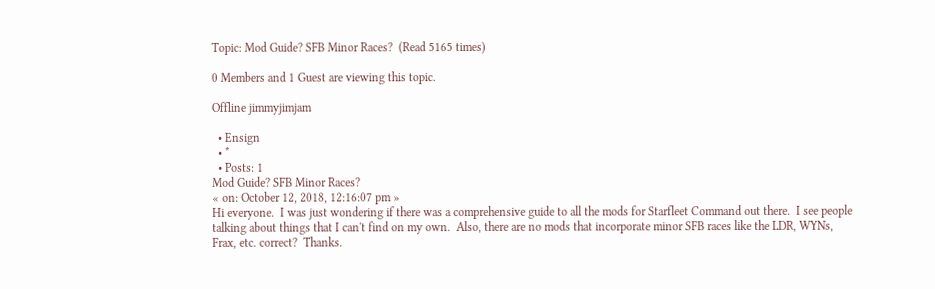Topic: Mod Guide? SFB Minor Races?  (Read 5165 times)

0 Members and 1 Guest are viewing this topic.

Offline jimmyjimjam

  • Ensign
  • *
  • Posts: 1
Mod Guide? SFB Minor Races?
« on: October 12, 2018, 12:16:07 pm »
Hi everyone.  I was just wondering if there was a comprehensive guide to all the mods for Starfleet Command out there.  I see people talking about things that I can't find on my own.  Also, there are no mods that incorporate minor SFB races like the LDR, WYNs, Frax, etc. correct?  Thanks.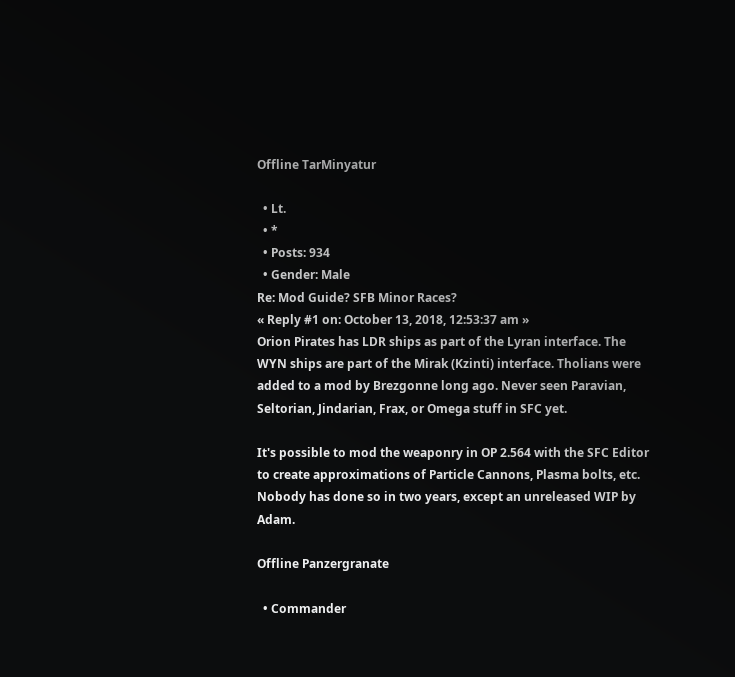Offline TarMinyatur

  • Lt.
  • *
  • Posts: 934
  • Gender: Male
Re: Mod Guide? SFB Minor Races?
« Reply #1 on: October 13, 2018, 12:53:37 am »
Orion Pirates has LDR ships as part of the Lyran interface. The WYN ships are part of the Mirak (Kzinti) interface. Tholians were added to a mod by Brezgonne long ago. Never seen Paravian, Seltorian, Jindarian, Frax, or Omega stuff in SFC yet.

It's possible to mod the weaponry in OP 2.564 with the SFC Editor to create approximations of Particle Cannons, Plasma bolts, etc. Nobody has done so in two years, except an unreleased WIP by Adam.

Offline Panzergranate

  • Commander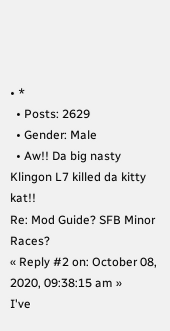• *
  • Posts: 2629
  • Gender: Male
  • Aw!! Da big nasty Klingon L7 killed da kitty kat!!
Re: Mod Guide? SFB Minor Races?
« Reply #2 on: October 08, 2020, 09:38:15 am »
I've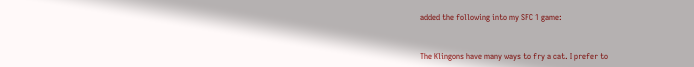added the following into my SFC 1 game:


The Klingons have many ways to fry a cat. I prefer to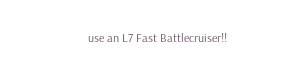use an L7 Fast Battlecruiser!!